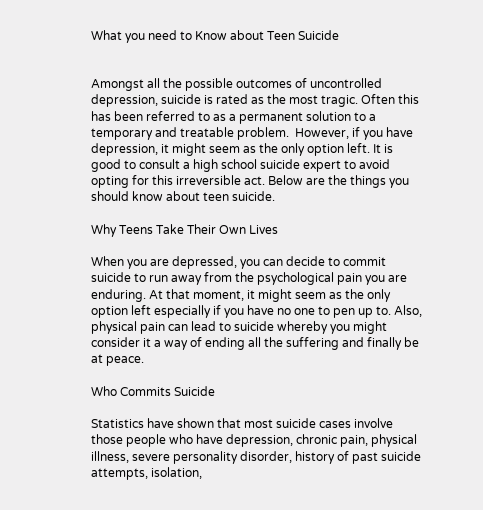What you need to Know about Teen Suicide


Amongst all the possible outcomes of uncontrolled depression, suicide is rated as the most tragic. Often this has been referred to as a permanent solution to a temporary and treatable problem.  However, if you have depression, it might seem as the only option left. It is good to consult a high school suicide expert to avoid opting for this irreversible act. Below are the things you should know about teen suicide.

Why Teens Take Their Own Lives

When you are depressed, you can decide to commit suicide to run away from the psychological pain you are enduring. At that moment, it might seem as the only option left especially if you have no one to pen up to. Also, physical pain can lead to suicide whereby you might consider it a way of ending all the suffering and finally be at peace.

Who Commits Suicide

Statistics have shown that most suicide cases involve those people who have depression, chronic pain, physical illness, severe personality disorder, history of past suicide attempts, isolation,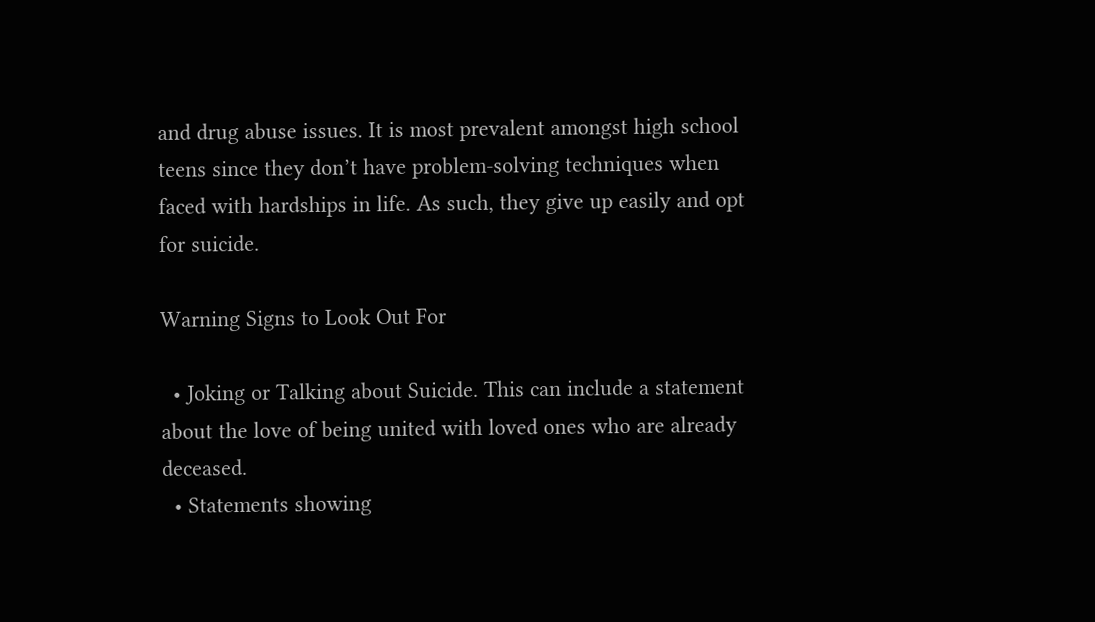and drug abuse issues. It is most prevalent amongst high school teens since they don’t have problem-solving techniques when faced with hardships in life. As such, they give up easily and opt for suicide.

Warning Signs to Look Out For

  • Joking or Talking about Suicide. This can include a statement about the love of being united with loved ones who are already deceased.
  • Statements showing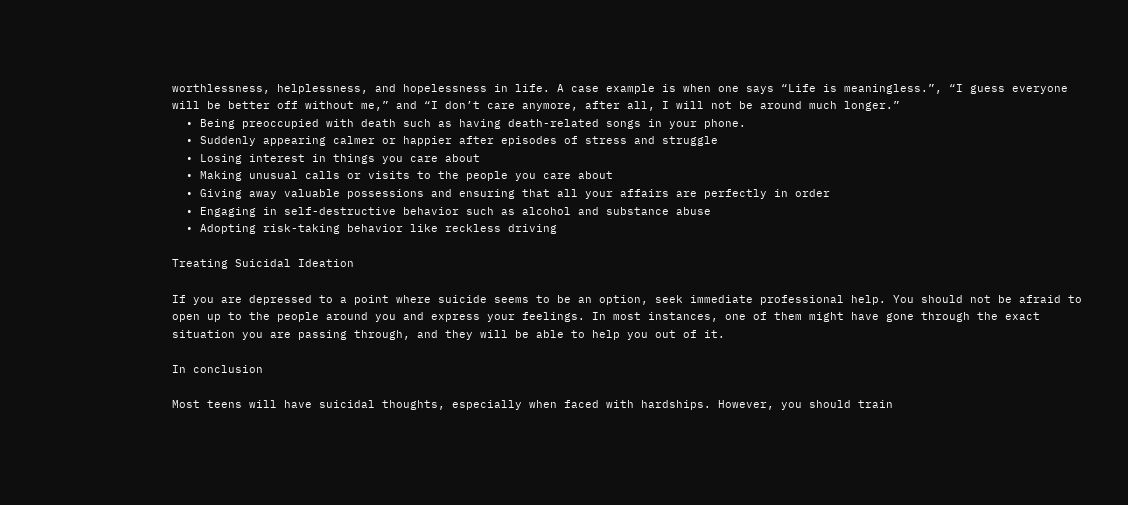worthlessness, helplessness, and hopelessness in life. A case example is when one says “Life is meaningless.”, “I guess everyone will be better off without me,” and “I don’t care anymore, after all, I will not be around much longer.”
  • Being preoccupied with death such as having death-related songs in your phone.
  • Suddenly appearing calmer or happier after episodes of stress and struggle
  • Losing interest in things you care about
  • Making unusual calls or visits to the people you care about
  • Giving away valuable possessions and ensuring that all your affairs are perfectly in order
  • Engaging in self-destructive behavior such as alcohol and substance abuse
  • Adopting risk-taking behavior like reckless driving

Treating Suicidal Ideation

If you are depressed to a point where suicide seems to be an option, seek immediate professional help. You should not be afraid to open up to the people around you and express your feelings. In most instances, one of them might have gone through the exact situation you are passing through, and they will be able to help you out of it.

In conclusion

Most teens will have suicidal thoughts, especially when faced with hardships. However, you should train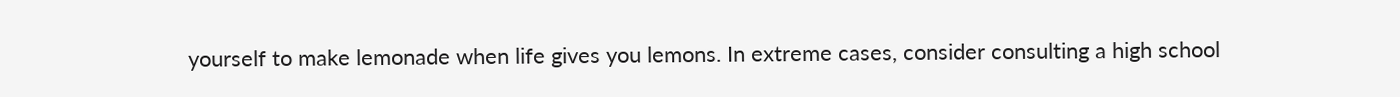yourself to make lemonade when life gives you lemons. In extreme cases, consider consulting a high school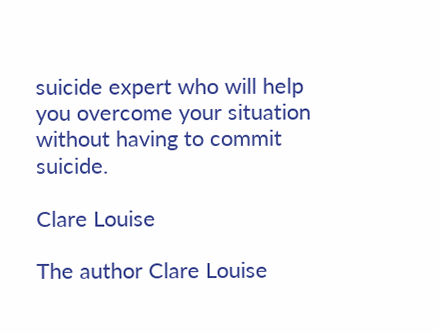suicide expert who will help you overcome your situation without having to commit suicide.

Clare Louise

The author Clare Louise